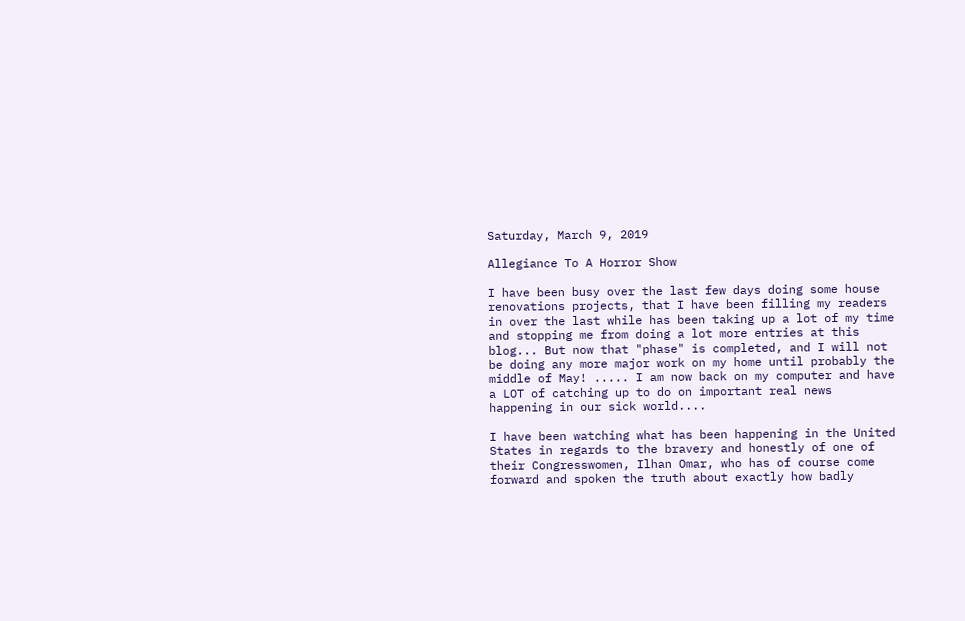Saturday, March 9, 2019

Allegiance To A Horror Show

I have been busy over the last few days doing some house renovations projects, that I have been filling my readers in over the last while has been taking up a lot of my time and stopping me from doing a lot more entries at this blog... But now that "phase" is completed, and I will not be doing any more major work on my home until probably the middle of May! ..... I am now back on my computer and have a LOT of catching up to do on important real news happening in our sick world....

I have been watching what has been happening in the United States in regards to the bravery and honestly of one of their Congresswomen, Ilhan Omar, who has of course come forward and spoken the truth about exactly how badly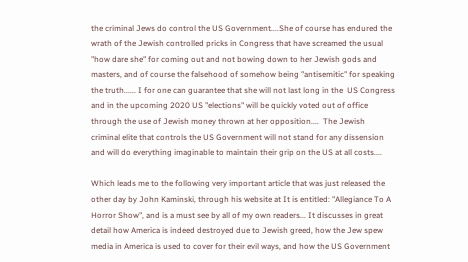the criminal Jews do control the US Government....She of course has endured the wrath of the Jewish controlled pricks in Congress that have screamed the usual "how dare she" for coming out and not bowing down to her Jewish gods and masters, and of course the falsehood of somehow being "antisemitic" for speaking the truth...... I for one can guarantee that she will not last long in the  US Congress and in the upcoming 2020 US "elections" will be quickly voted out of office through the use of Jewish money thrown at her opposition....  The Jewish criminal elite that controls the US Government will not stand for any dissension and will do everything imaginable to maintain their grip on the US at all costs....

Which leads me to the following very important article that was just released the other day by John Kaminski, through his website at It is entitled: "Allegiance To A Horror Show", and is a must see by all of my own readers... It discusses in great detail how America is indeed destroyed due to Jewish greed, how the Jew spew media in America is used to cover for their evil ways, and how the US Government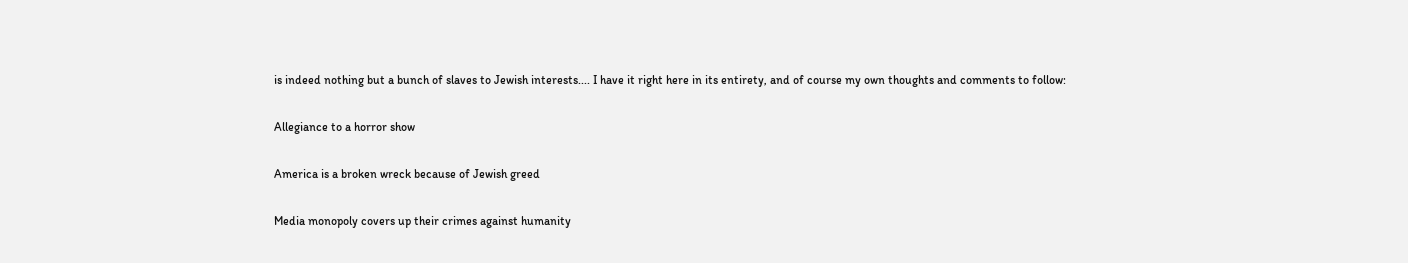is indeed nothing but a bunch of slaves to Jewish interests.... I have it right here in its entirety, and of course my own thoughts and comments to follow:

Allegiance to a horror show

America is a broken wreck because of Jewish greed

Media monopoly covers up their crimes against humanity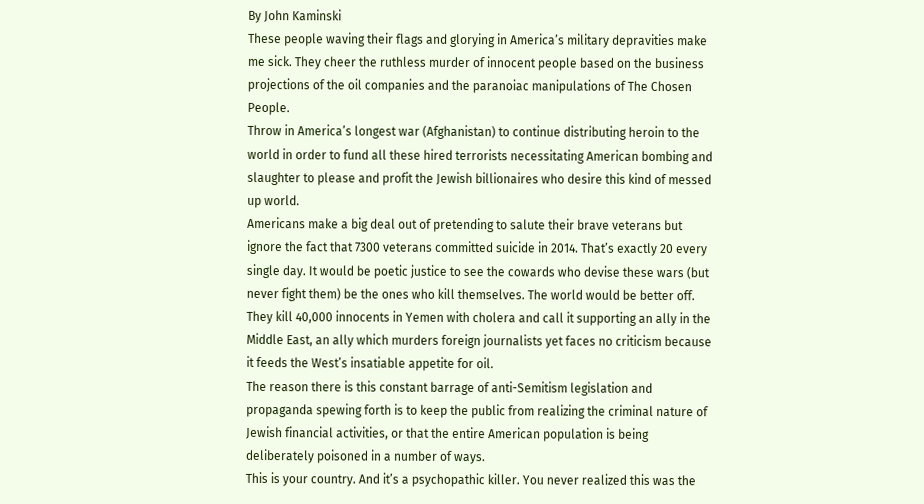By John Kaminski
These people waving their flags and glorying in America’s military depravities make me sick. They cheer the ruthless murder of innocent people based on the business projections of the oil companies and the paranoiac manipulations of The Chosen People.
Throw in America’s longest war (Afghanistan) to continue distributing heroin to the world in order to fund all these hired terrorists necessitating American bombing and slaughter to please and profit the Jewish billionaires who desire this kind of messed up world.
Americans make a big deal out of pretending to salute their brave veterans but ignore the fact that 7300 veterans committed suicide in 2014. That’s exactly 20 every single day. It would be poetic justice to see the cowards who devise these wars (but never fight them) be the ones who kill themselves. The world would be better off.
They kill 40,000 innocents in Yemen with cholera and call it supporting an ally in the Middle East, an ally which murders foreign journalists yet faces no criticism because it feeds the West’s insatiable appetite for oil.
The reason there is this constant barrage of anti-Semitism legislation and propaganda spewing forth is to keep the public from realizing the criminal nature of Jewish financial activities, or that the entire American population is being deliberately poisoned in a number of ways.
This is your country. And it’s a psychopathic killer. You never realized this was the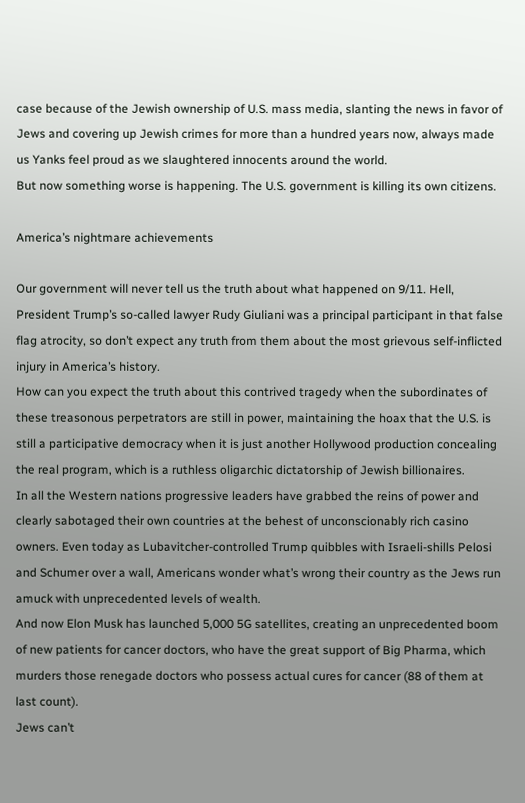case because of the Jewish ownership of U.S. mass media, slanting the news in favor of Jews and covering up Jewish crimes for more than a hundred years now, always made us Yanks feel proud as we slaughtered innocents around the world.
But now something worse is happening. The U.S. government is killing its own citizens.

America’s nightmare achievements

Our government will never tell us the truth about what happened on 9/11. Hell, President Trump’s so-called lawyer Rudy Giuliani was a principal participant in that false flag atrocity, so don’t expect any truth from them about the most grievous self-inflicted injury in America’s history.
How can you expect the truth about this contrived tragedy when the subordinates of these treasonous perpetrators are still in power, maintaining the hoax that the U.S. is still a participative democracy when it is just another Hollywood production concealing the real program, which is a ruthless oligarchic dictatorship of Jewish billionaires.
In all the Western nations progressive leaders have grabbed the reins of power and clearly sabotaged their own countries at the behest of unconscionably rich casino owners. Even today as Lubavitcher-controlled Trump quibbles with Israeli-shills Pelosi and Schumer over a wall, Americans wonder what’s wrong their country as the Jews run amuck with unprecedented levels of wealth.
And now Elon Musk has launched 5,000 5G satellites, creating an unprecedented boom of new patients for cancer doctors, who have the great support of Big Pharma, which murders those renegade doctors who possess actual cures for cancer (88 of them at last count).
Jews can’t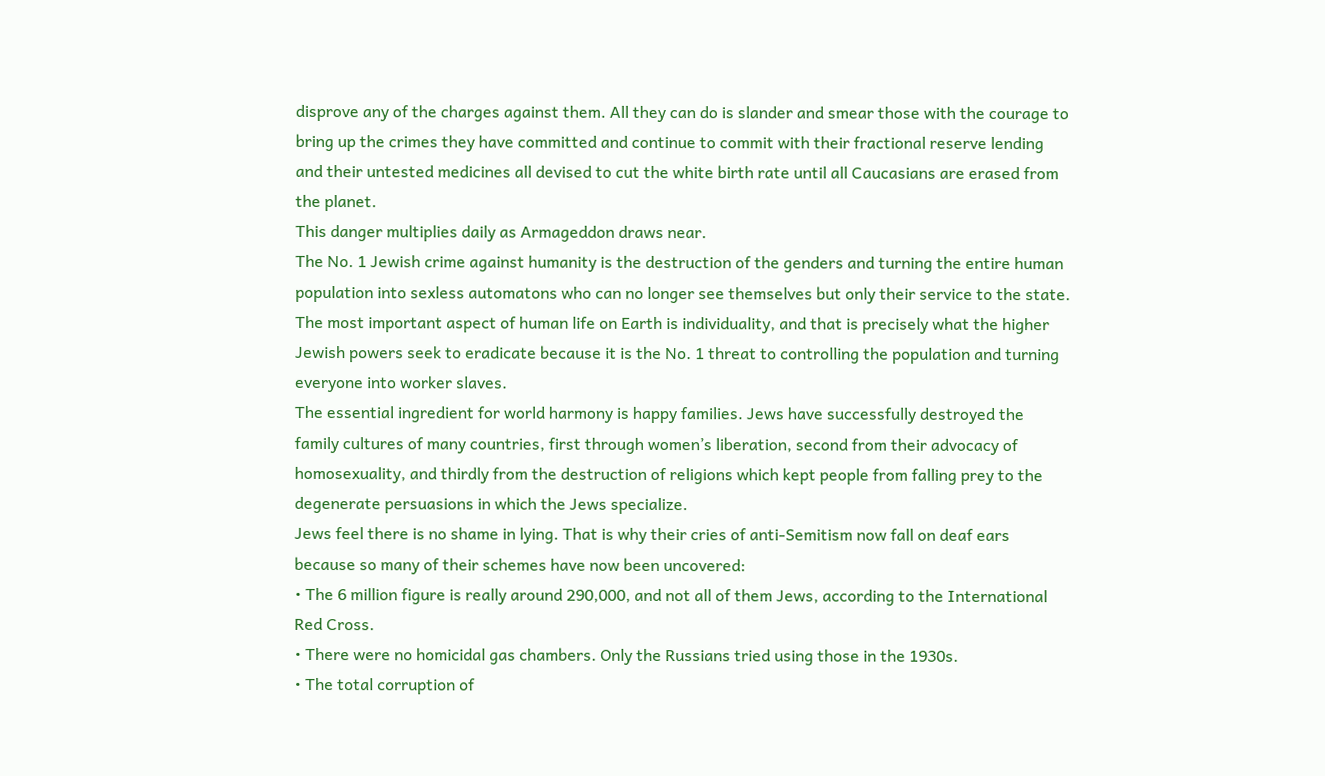disprove any of the charges against them. All they can do is slander and smear those with the courage to bring up the crimes they have committed and continue to commit with their fractional reserve lending and their untested medicines all devised to cut the white birth rate until all Caucasians are erased from the planet.
This danger multiplies daily as Armageddon draws near.
The No. 1 Jewish crime against humanity is the destruction of the genders and turning the entire human population into sexless automatons who can no longer see themselves but only their service to the state.
The most important aspect of human life on Earth is individuality, and that is precisely what the higher Jewish powers seek to eradicate because it is the No. 1 threat to controlling the population and turning everyone into worker slaves.
The essential ingredient for world harmony is happy families. Jews have successfully destroyed the family cultures of many countries, first through women’s liberation, second from their advocacy of homosexuality, and thirdly from the destruction of religions which kept people from falling prey to the degenerate persuasions in which the Jews specialize.
Jews feel there is no shame in lying. That is why their cries of anti-Semitism now fall on deaf ears because so many of their schemes have now been uncovered:
• The 6 million figure is really around 290,000, and not all of them Jews, according to the International Red Cross.
• There were no homicidal gas chambers. Only the Russians tried using those in the 1930s.
• The total corruption of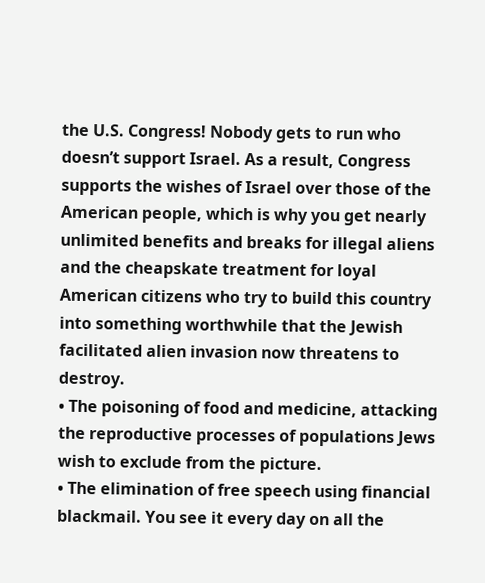the U.S. Congress! Nobody gets to run who doesn’t support Israel. As a result, Congress supports the wishes of Israel over those of the American people, which is why you get nearly unlimited benefits and breaks for illegal aliens and the cheapskate treatment for loyal American citizens who try to build this country into something worthwhile that the Jewish facilitated alien invasion now threatens to destroy.
• The poisoning of food and medicine, attacking the reproductive processes of populations Jews wish to exclude from the picture.
• The elimination of free speech using financial blackmail. You see it every day on all the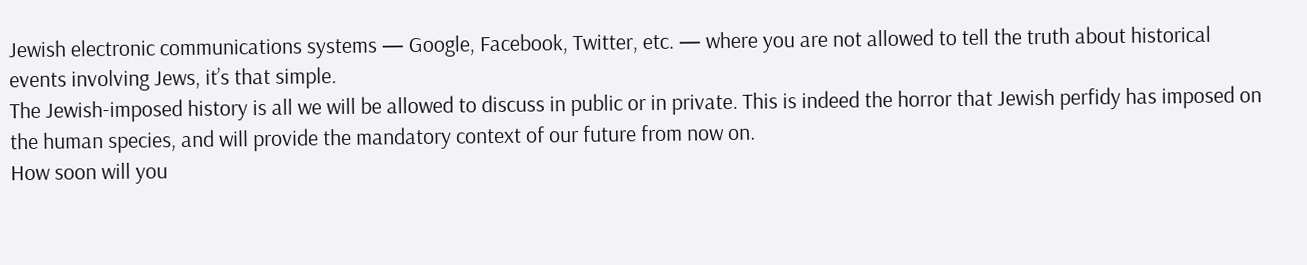Jewish electronic communications systems — Google, Facebook, Twitter, etc. — where you are not allowed to tell the truth about historical events involving Jews, it’s that simple.
The Jewish-imposed history is all we will be allowed to discuss in public or in private. This is indeed the horror that Jewish perfidy has imposed on the human species, and will provide the mandatory context of our future from now on.
How soon will you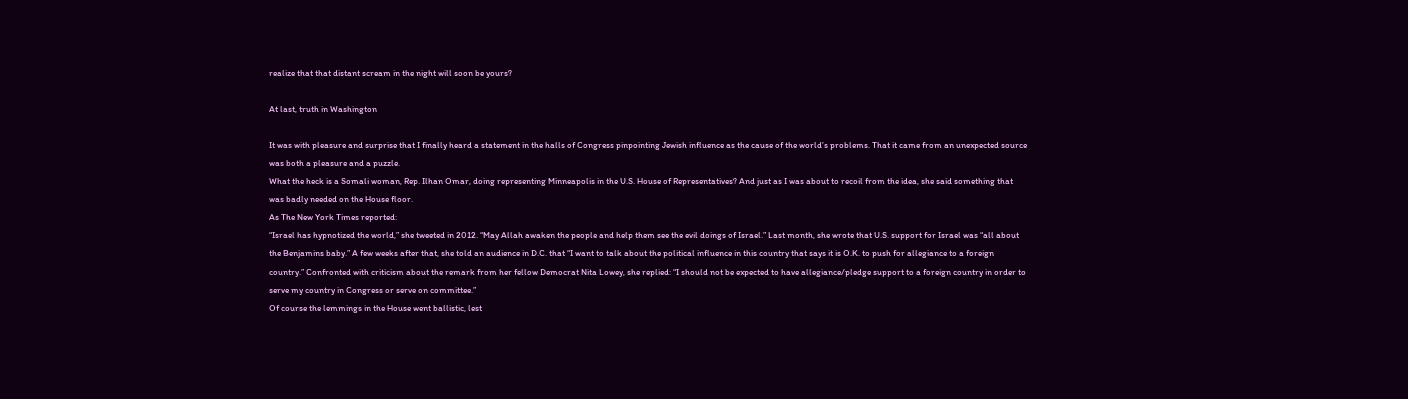realize that that distant scream in the night will soon be yours?

At last, truth in Washington

It was with pleasure and surprise that I finally heard a statement in the halls of Congress pinpointing Jewish influence as the cause of the world’s problems. That it came from an unexpected source was both a pleasure and a puzzle.
What the heck is a Somali woman, Rep. Ilhan Omar, doing representing Minneapolis in the U.S. House of Representatives? And just as I was about to recoil from the idea, she said something that was badly needed on the House floor.
As The New York Times reported:
“Israel has hypnotized the world,” she tweeted in 2012. “May Allah awaken the people and help them see the evil doings of Israel.” Last month, she wrote that U.S. support for Israel was “all about the Benjamins baby.” A few weeks after that, she told an audience in D.C. that “I want to talk about the political influence in this country that says it is O.K. to push for allegiance to a foreign country.” Confronted with criticism about the remark from her fellow Democrat Nita Lowey, she replied: “I should not be expected to have allegiance/pledge support to a foreign country in order to serve my country in Congress or serve on committee.”
Of course the lemmings in the House went ballistic, lest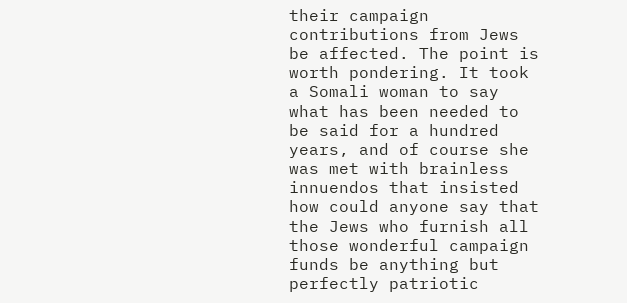their campaign contributions from Jews be affected. The point is worth pondering. It took a Somali woman to say what has been needed to be said for a hundred years, and of course she was met with brainless innuendos that insisted how could anyone say that the Jews who furnish all those wonderful campaign funds be anything but perfectly patriotic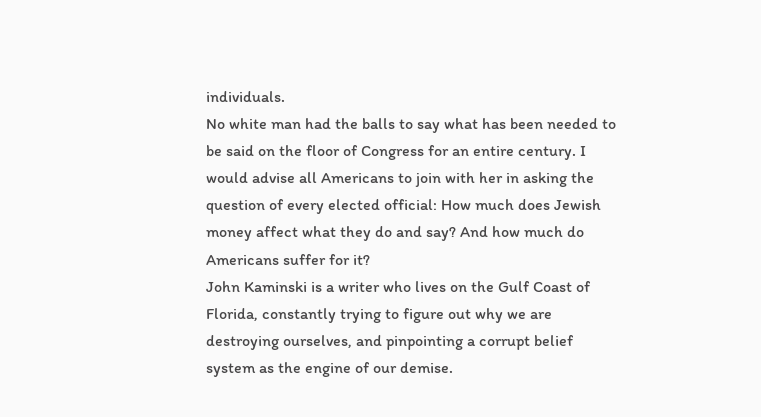individuals.
No white man had the balls to say what has been needed to be said on the floor of Congress for an entire century. I would advise all Americans to join with her in asking the question of every elected official: How much does Jewish money affect what they do and say? And how much do Americans suffer for it?
John Kaminski is a writer who lives on the Gulf Coast of Florida, constantly trying to figure out why we are destroying ourselves, and pinpointing a corrupt belief system as the engine of our demise.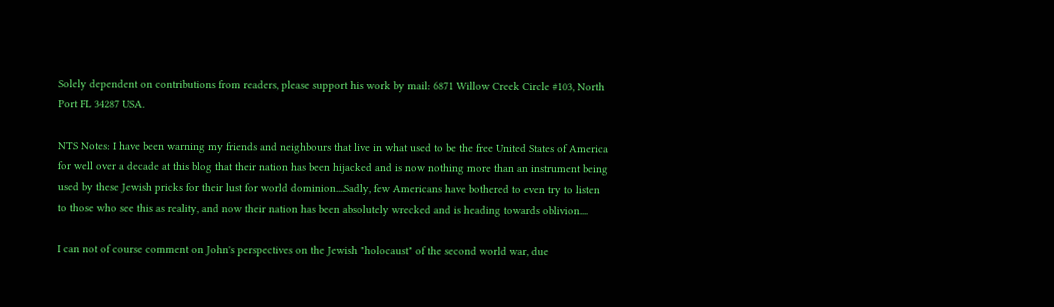Solely dependent on contributions from readers, please support his work by mail: 6871 Willow Creek Circle #103, North Port FL 34287 USA.

NTS Notes: I have been warning my friends and neighbours that live in what used to be the free United States of America for well over a decade at this blog that their nation has been hijacked and is now nothing more than an instrument being used by these Jewish pricks for their lust for world dominion....Sadly, few Americans have bothered to even try to listen to those who see this as reality, and now their nation has been absolutely wrecked and is heading towards oblivion....

I can not of course comment on John's perspectives on the Jewish "holocaust" of the second world war, due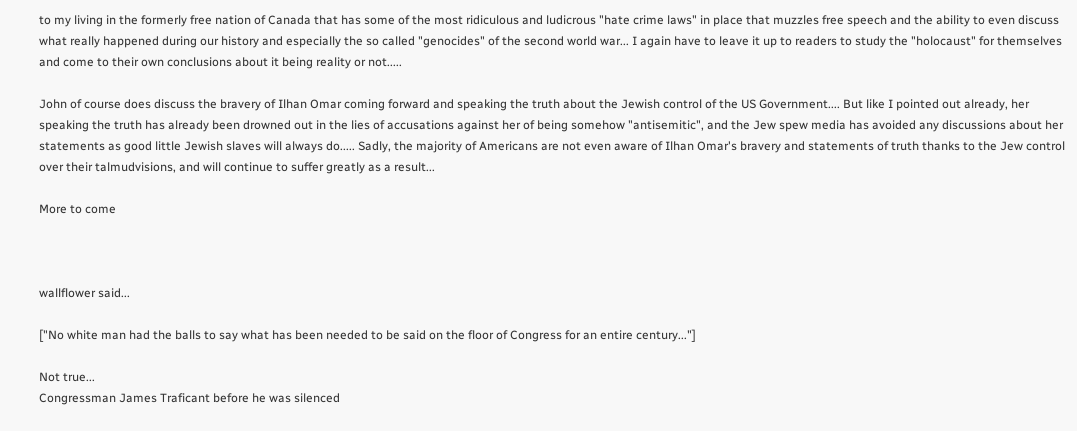to my living in the formerly free nation of Canada that has some of the most ridiculous and ludicrous "hate crime laws" in place that muzzles free speech and the ability to even discuss what really happened during our history and especially the so called "genocides" of the second world war... I again have to leave it up to readers to study the "holocaust" for themselves and come to their own conclusions about it being reality or not.....

John of course does discuss the bravery of Ilhan Omar coming forward and speaking the truth about the Jewish control of the US Government.... But like I pointed out already, her speaking the truth has already been drowned out in the lies of accusations against her of being somehow "antisemitic", and the Jew spew media has avoided any discussions about her statements as good little Jewish slaves will always do..... Sadly, the majority of Americans are not even aware of Ilhan Omar's bravery and statements of truth thanks to the Jew control over their talmudvisions, and will continue to suffer greatly as a result...

More to come



wallflower said...

["No white man had the balls to say what has been needed to be said on the floor of Congress for an entire century..."]

Not true...
Congressman James Traficant before he was silenced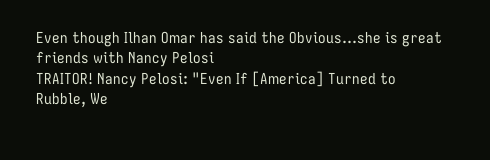Even though Ilhan Omar has said the Obvious...she is great friends with Nancy Pelosi
TRAITOR! Nancy Pelosi: "Even If [America] Turned to Rubble, We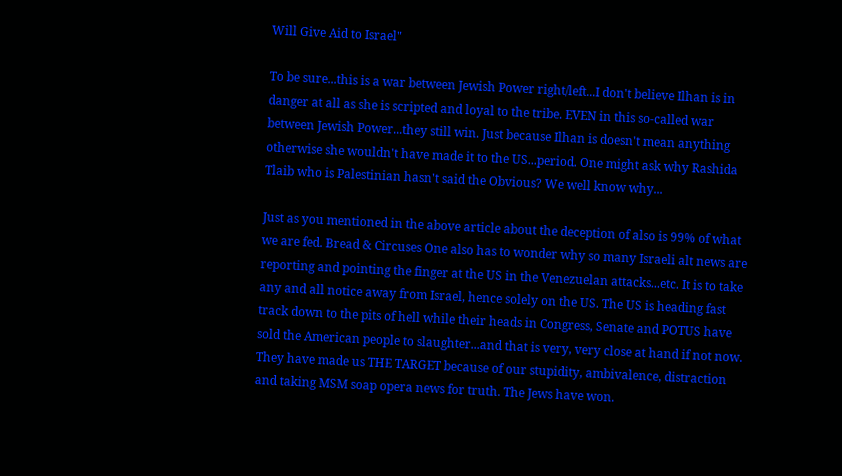Will Give Aid to Israel"

To be sure...this is a war between Jewish Power right/left...I don't believe Ilhan is in danger at all as she is scripted and loyal to the tribe. EVEN in this so-called war between Jewish Power...they still win. Just because Ilhan is doesn't mean anything otherwise she wouldn't have made it to the US...period. One might ask why Rashida Tlaib who is Palestinian hasn't said the Obvious? We well know why...

Just as you mentioned in the above article about the deception of also is 99% of what we are fed. Bread & Circuses One also has to wonder why so many Israeli alt news are reporting and pointing the finger at the US in the Venezuelan attacks...etc. It is to take any and all notice away from Israel, hence solely on the US. The US is heading fast track down to the pits of hell while their heads in Congress, Senate and POTUS have sold the American people to slaughter...and that is very, very close at hand if not now. They have made us THE TARGET because of our stupidity, ambivalence, distraction and taking MSM soap opera news for truth. The Jews have won.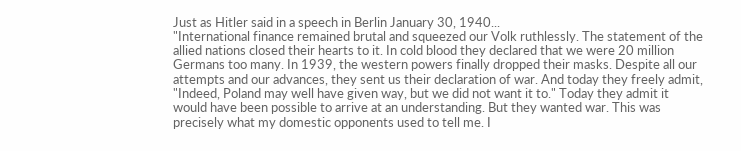Just as Hitler said in a speech in Berlin January 30, 1940...
"International finance remained brutal and squeezed our Volk ruthlessly. The statement of the allied nations closed their hearts to it. In cold blood they declared that we were 20 million Germans too many. In 1939, the western powers finally dropped their masks. Despite all our attempts and our advances, they sent us their declaration of war. And today they freely admit, "Indeed, Poland may well have given way, but we did not want it to." Today they admit it would have been possible to arrive at an understanding. But they wanted war. This was precisely what my domestic opponents used to tell me. I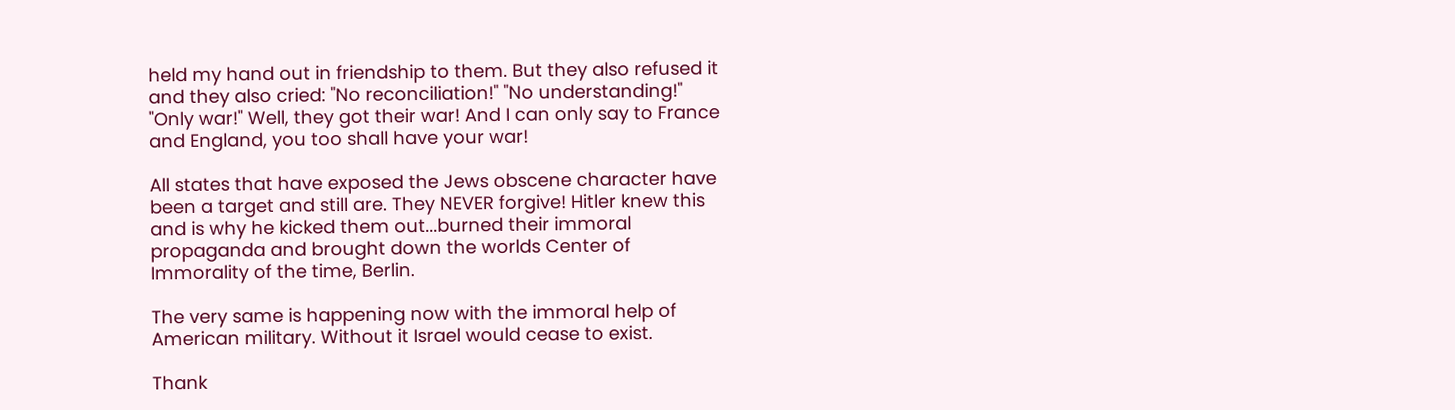held my hand out in friendship to them. But they also refused it and they also cried: "No reconciliation!" "No understanding!" "Only war!" Well, they got their war! And I can only say to France and England, you too shall have your war!

All states that have exposed the Jews obscene character have been a target and still are. They NEVER forgive! Hitler knew this and is why he kicked them out...burned their immoral propaganda and brought down the worlds Center of Immorality of the time, Berlin.

The very same is happening now with the immoral help of American military. Without it Israel would cease to exist.

Thank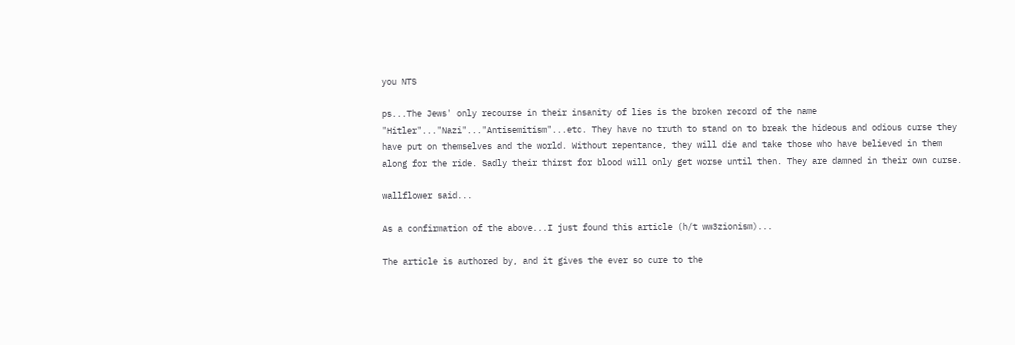you NTS

ps...The Jews' only recourse in their insanity of lies is the broken record of the name "Hitler"..."Nazi"..."Antisemitism"...etc. They have no truth to stand on to break the hideous and odious curse they have put on themselves and the world. Without repentance, they will die and take those who have believed in them along for the ride. Sadly their thirst for blood will only get worse until then. They are damned in their own curse.

wallflower said...

As a confirmation of the above...I just found this article (h/t ww3zionism)...

The article is authored by, and it gives the ever so cure to the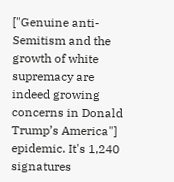["Genuine anti-Semitism and the growth of white supremacy are indeed growing concerns in Donald Trump’s America"] epidemic. It's 1,240 signatures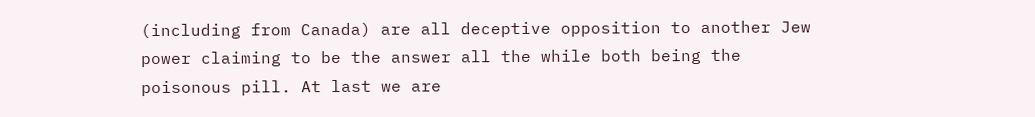(including from Canada) are all deceptive opposition to another Jew power claiming to be the answer all the while both being the poisonous pill. At last we are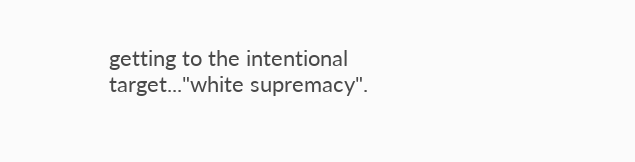getting to the intentional target..."white supremacy".